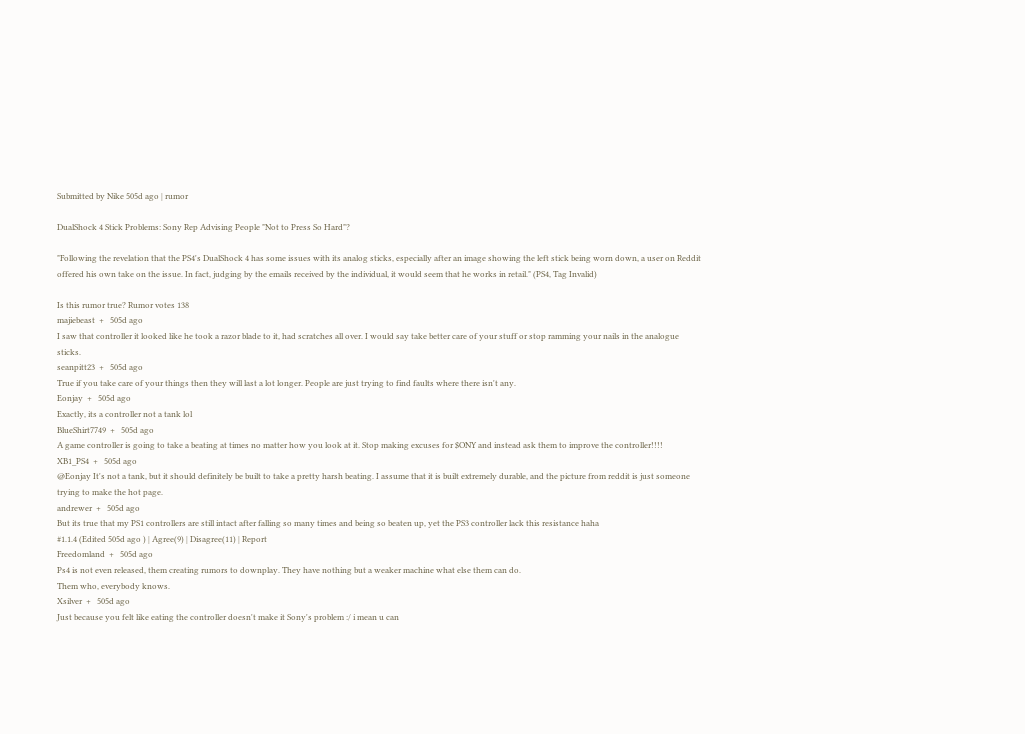Submitted by Nike 505d ago | rumor

DualShock 4 Stick Problems: Sony Rep Advising People "Not to Press So Hard"?

"Following the revelation that the PS4's DualShock 4 has some issues with its analog sticks, especially after an image showing the left stick being worn down, a user on Reddit offered his own take on the issue. In fact, judging by the emails received by the individual, it would seem that he works in retail." (PS4, Tag Invalid)

Is this rumor true? Rumor votes 138
majiebeast  +   505d ago
I saw that controller it looked like he took a razor blade to it, had scratches all over. I would say take better care of your stuff or stop ramming your nails in the analogue sticks.
seanpitt23  +   505d ago
True if you take care of your things then they will last a lot longer. People are just trying to find faults where there isn't any.
Eonjay  +   505d ago
Exactly, its a controller not a tank lol
BlueShirt7749  +   505d ago
A game controller is going to take a beating at times no matter how you look at it. Stop making excuses for $ONY and instead ask them to improve the controller!!!!
XB1_PS4  +   505d ago
@Eonjay It's not a tank, but it should definitely be built to take a pretty harsh beating. I assume that it is built extremely durable, and the picture from reddit is just someone trying to make the hot page.
andrewer  +   505d ago
But its true that my PS1 controllers are still intact after falling so many times and being so beaten up, yet the PS3 controller lack this resistance haha
#1.1.4 (Edited 505d ago ) | Agree(9) | Disagree(11) | Report
Freedomland  +   505d ago
Ps4 is not even released, them creating rumors to downplay. They have nothing but a weaker machine what else them can do.
Them who, everybody knows.
Xsilver  +   505d ago
Just because you felt like eating the controller doesn't make it Sony's problem :/ i mean u can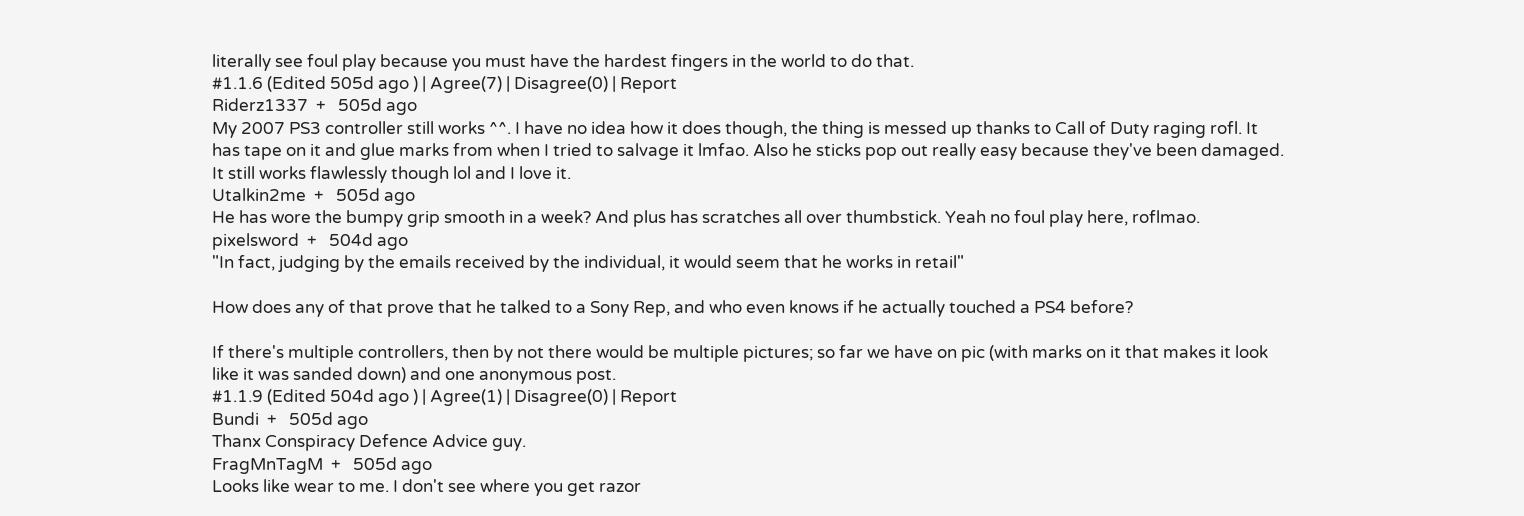literally see foul play because you must have the hardest fingers in the world to do that.
#1.1.6 (Edited 505d ago ) | Agree(7) | Disagree(0) | Report
Riderz1337  +   505d ago
My 2007 PS3 controller still works ^^. I have no idea how it does though, the thing is messed up thanks to Call of Duty raging rofl. It has tape on it and glue marks from when I tried to salvage it lmfao. Also he sticks pop out really easy because they've been damaged. It still works flawlessly though lol and I love it.
Utalkin2me  +   505d ago
He has wore the bumpy grip smooth in a week? And plus has scratches all over thumbstick. Yeah no foul play here, roflmao.
pixelsword  +   504d ago
"In fact, judging by the emails received by the individual, it would seem that he works in retail"

How does any of that prove that he talked to a Sony Rep, and who even knows if he actually touched a PS4 before?

If there's multiple controllers, then by not there would be multiple pictures; so far we have on pic (with marks on it that makes it look like it was sanded down) and one anonymous post.
#1.1.9 (Edited 504d ago ) | Agree(1) | Disagree(0) | Report
Bundi  +   505d ago
Thanx Conspiracy Defence Advice guy.
FragMnTagM  +   505d ago
Looks like wear to me. I don't see where you get razor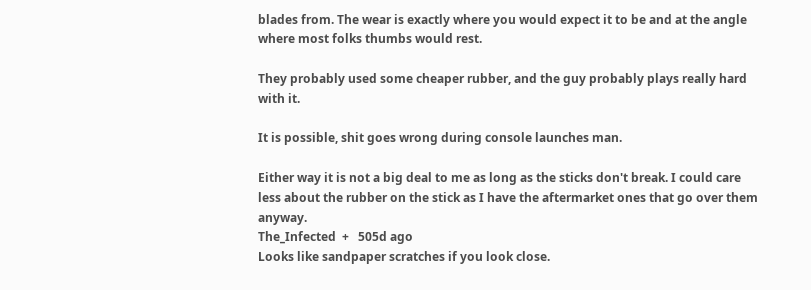blades from. The wear is exactly where you would expect it to be and at the angle where most folks thumbs would rest.

They probably used some cheaper rubber, and the guy probably plays really hard with it.

It is possible, shit goes wrong during console launches man.

Either way it is not a big deal to me as long as the sticks don't break. I could care less about the rubber on the stick as I have the aftermarket ones that go over them anyway.
The_Infected  +   505d ago
Looks like sandpaper scratches if you look close.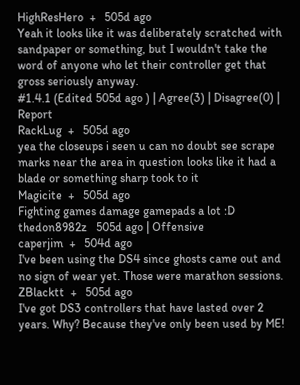HighResHero  +   505d ago
Yeah it looks like it was deliberately scratched with sandpaper or something, but I wouldn't take the word of anyone who let their controller get that gross seriously anyway.
#1.4.1 (Edited 505d ago ) | Agree(3) | Disagree(0) | Report
RackLug  +   505d ago
yea the closeups i seen u can no doubt see scrape marks near the area in question looks like it had a blade or something sharp took to it
Magicite  +   505d ago
Fighting games damage gamepads a lot :D
thedon8982z   505d ago | Offensive
caperjim  +   504d ago
I've been using the DS4 since ghosts came out and no sign of wear yet. Those were marathon sessions.
ZBlacktt  +   505d ago
I've got DS3 controllers that have lasted over 2 years. Why? Because they've only been used by ME!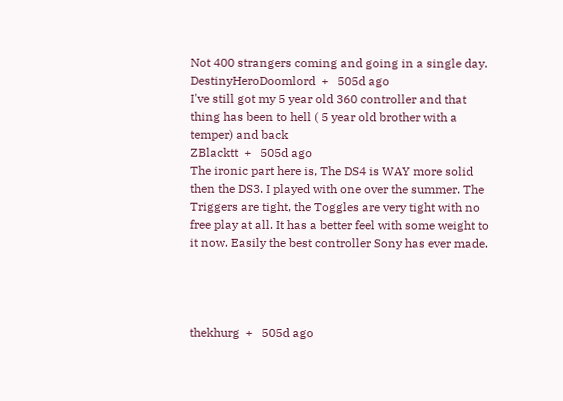Not 400 strangers coming and going in a single day.
DestinyHeroDoomlord  +   505d ago
I've still got my 5 year old 360 controller and that thing has been to hell ( 5 year old brother with a temper) and back
ZBlacktt  +   505d ago
The ironic part here is, The DS4 is WAY more solid then the DS3. I played with one over the summer. The Triggers are tight, the Toggles are very tight with no free play at all. It has a better feel with some weight to it now. Easily the best controller Sony has ever made.




thekhurg  +   505d ago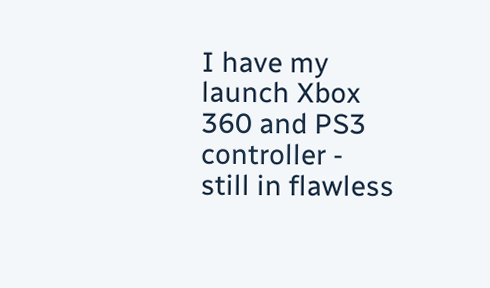I have my launch Xbox 360 and PS3 controller - still in flawless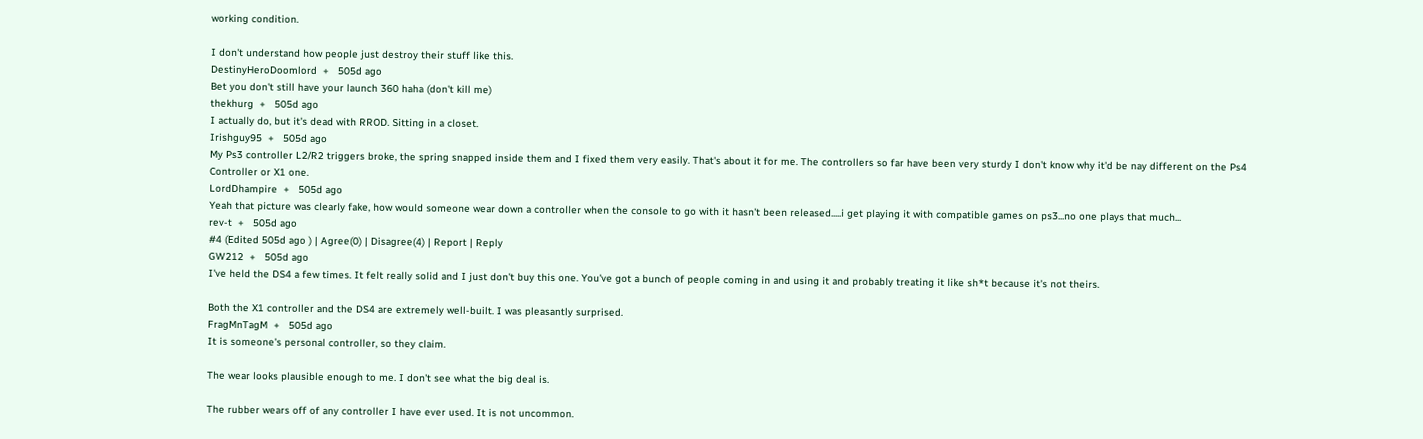working condition.

I don't understand how people just destroy their stuff like this.
DestinyHeroDoomlord  +   505d ago
Bet you don't still have your launch 360 haha (don't kill me)
thekhurg  +   505d ago
I actually do, but it's dead with RROD. Sitting in a closet.
Irishguy95  +   505d ago
My Ps3 controller L2/R2 triggers broke, the spring snapped inside them and I fixed them very easily. That's about it for me. The controllers so far have been very sturdy I don't know why it'd be nay different on the Ps4 Controller or X1 one.
LordDhampire  +   505d ago
Yeah that picture was clearly fake, how would someone wear down a controller when the console to go with it hasn't been released.....i get playing it with compatible games on ps3...no one plays that much...
rev-t  +   505d ago
#4 (Edited 505d ago ) | Agree(0) | Disagree(4) | Report | Reply
GW212  +   505d ago
I've held the DS4 a few times. It felt really solid and I just don't buy this one. You've got a bunch of people coming in and using it and probably treating it like sh*t because it's not theirs.

Both the X1 controller and the DS4 are extremely well-built. I was pleasantly surprised.
FragMnTagM  +   505d ago
It is someone's personal controller, so they claim.

The wear looks plausible enough to me. I don't see what the big deal is.

The rubber wears off of any controller I have ever used. It is not uncommon.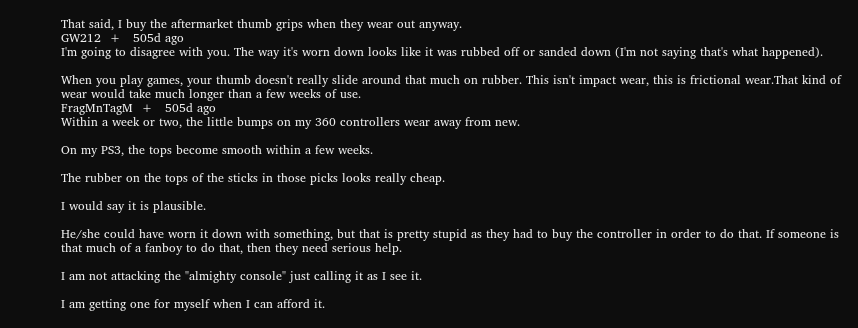That said, I buy the aftermarket thumb grips when they wear out anyway.
GW212  +   505d ago
I'm going to disagree with you. The way it's worn down looks like it was rubbed off or sanded down (I'm not saying that's what happened).

When you play games, your thumb doesn't really slide around that much on rubber. This isn't impact wear, this is frictional wear.That kind of wear would take much longer than a few weeks of use.
FragMnTagM  +   505d ago
Within a week or two, the little bumps on my 360 controllers wear away from new.

On my PS3, the tops become smooth within a few weeks.

The rubber on the tops of the sticks in those picks looks really cheap.

I would say it is plausible.

He/she could have worn it down with something, but that is pretty stupid as they had to buy the controller in order to do that. If someone is that much of a fanboy to do that, then they need serious help.

I am not attacking the "almighty console" just calling it as I see it.

I am getting one for myself when I can afford it.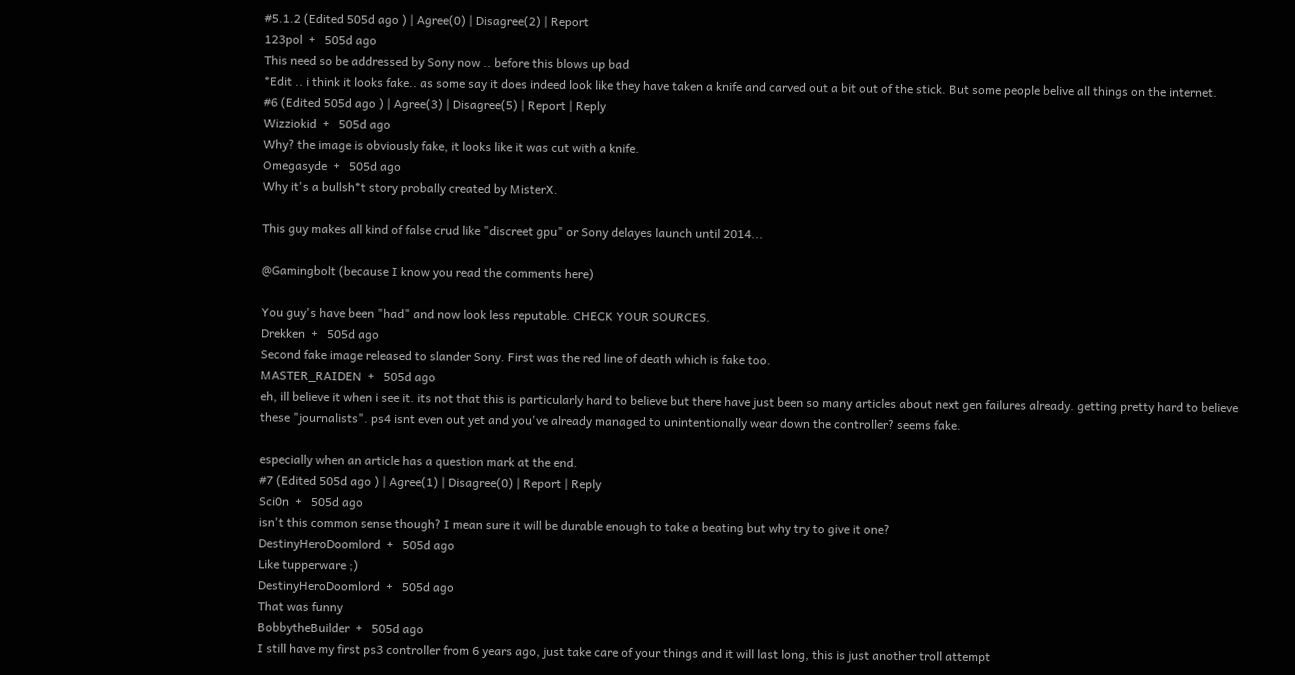#5.1.2 (Edited 505d ago ) | Agree(0) | Disagree(2) | Report
123pol  +   505d ago
This need so be addressed by Sony now .. before this blows up bad
*Edit .. i think it looks fake.. as some say it does indeed look like they have taken a knife and carved out a bit out of the stick. But some people belive all things on the internet.
#6 (Edited 505d ago ) | Agree(3) | Disagree(5) | Report | Reply
Wizziokid  +   505d ago
Why? the image is obviously fake, it looks like it was cut with a knife.
Omegasyde  +   505d ago
Why it's a bullsh*t story probally created by MisterX.

This guy makes all kind of false crud like "discreet gpu" or Sony delayes launch until 2014...

@Gamingbolt (because I know you read the comments here)

You guy's have been "had" and now look less reputable. CHECK YOUR SOURCES.
Drekken  +   505d ago
Second fake image released to slander Sony. First was the red line of death which is fake too.
MASTER_RAIDEN  +   505d ago
eh, ill believe it when i see it. its not that this is particularly hard to believe but there have just been so many articles about next gen failures already. getting pretty hard to believe these "journalists". ps4 isnt even out yet and you've already managed to unintentionally wear down the controller? seems fake.

especially when an article has a question mark at the end.
#7 (Edited 505d ago ) | Agree(1) | Disagree(0) | Report | Reply
Sci0n  +   505d ago
isn't this common sense though? I mean sure it will be durable enough to take a beating but why try to give it one?
DestinyHeroDoomlord  +   505d ago
Like tupperware ;)
DestinyHeroDoomlord  +   505d ago
That was funny
BobbytheBuilder  +   505d ago
I still have my first ps3 controller from 6 years ago, just take care of your things and it will last long, this is just another troll attempt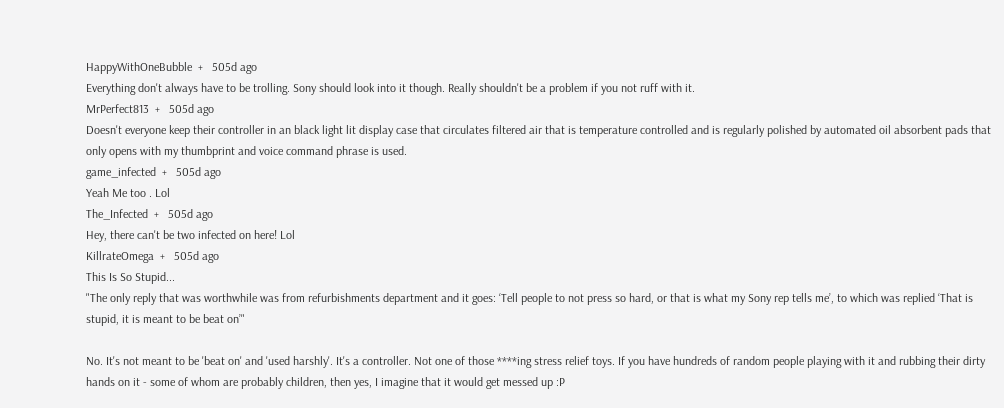HappyWithOneBubble  +   505d ago
Everything don't always have to be trolling. Sony should look into it though. Really shouldn't be a problem if you not ruff with it.
MrPerfect813  +   505d ago
Doesn't everyone keep their controller in an black light lit display case that circulates filtered air that is temperature controlled and is regularly polished by automated oil absorbent pads that only opens with my thumbprint and voice command phrase is used.
game_infected  +   505d ago
Yeah Me too . Lol
The_Infected  +   505d ago
Hey, there can't be two infected on here! Lol
KillrateOmega  +   505d ago
This Is So Stupid...
"The only reply that was worthwhile was from refurbishments department and it goes: ‘Tell people to not press so hard, or that is what my Sony rep tells me’, to which was replied ‘That is stupid, it is meant to be beat on’"

No. It's not meant to be 'beat on' and 'used harshly'. It's a controller. Not one of those ****ing stress relief toys. If you have hundreds of random people playing with it and rubbing their dirty hands on it - some of whom are probably children, then yes, I imagine that it would get messed up :P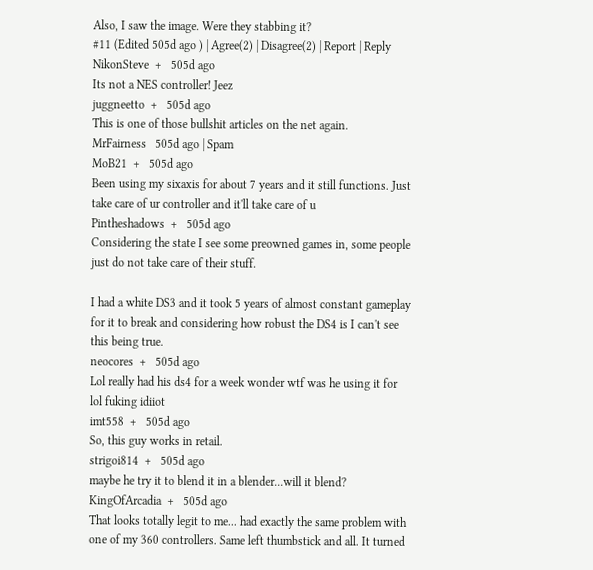Also, I saw the image. Were they stabbing it?
#11 (Edited 505d ago ) | Agree(2) | Disagree(2) | Report | Reply
NikonSteve  +   505d ago
Its not a NES controller! Jeez
juggneetto  +   505d ago
This is one of those bullshit articles on the net again.
MrFairness   505d ago | Spam
MoB21  +   505d ago
Been using my sixaxis for about 7 years and it still functions. Just take care of ur controller and it'll take care of u
Pintheshadows  +   505d ago
Considering the state I see some preowned games in, some people just do not take care of their stuff.

I had a white DS3 and it took 5 years of almost constant gameplay for it to break and considering how robust the DS4 is I can't see this being true.
neocores  +   505d ago
Lol really had his ds4 for a week wonder wtf was he using it for lol fuking idiiot
imt558  +   505d ago
So, this guy works in retail.
strigoi814  +   505d ago
maybe he try it to blend it in a blender...will it blend?
KingOfArcadia  +   505d ago
That looks totally legit to me... had exactly the same problem with one of my 360 controllers. Same left thumbstick and all. It turned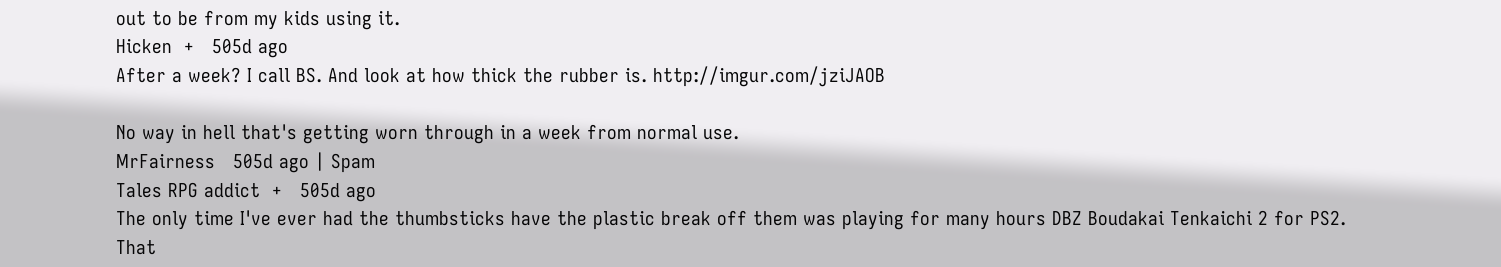out to be from my kids using it.
Hicken  +   505d ago
After a week? I call BS. And look at how thick the rubber is. http://imgur.com/jziJAOB

No way in hell that's getting worn through in a week from normal use.
MrFairness   505d ago | Spam
Tales RPG addict  +   505d ago
The only time I've ever had the thumbsticks have the plastic break off them was playing for many hours DBZ Boudakai Tenkaichi 2 for PS2. That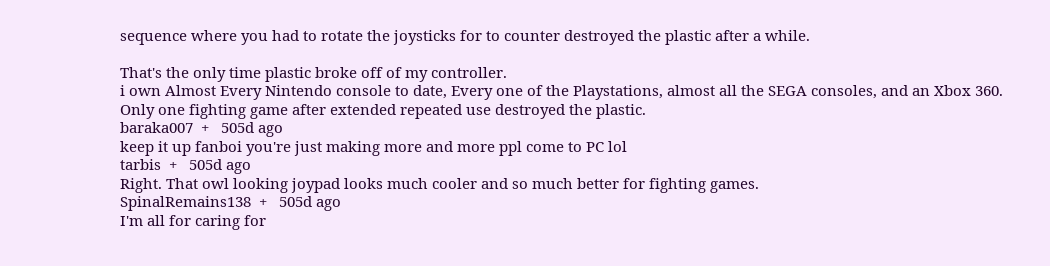sequence where you had to rotate the joysticks for to counter destroyed the plastic after a while.

That's the only time plastic broke off of my controller.
i own Almost Every Nintendo console to date, Every one of the Playstations, almost all the SEGA consoles, and an Xbox 360.
Only one fighting game after extended repeated use destroyed the plastic.
baraka007  +   505d ago
keep it up fanboi you're just making more and more ppl come to PC lol
tarbis  +   505d ago
Right. That owl looking joypad looks much cooler and so much better for fighting games.
SpinalRemains138  +   505d ago
I'm all for caring for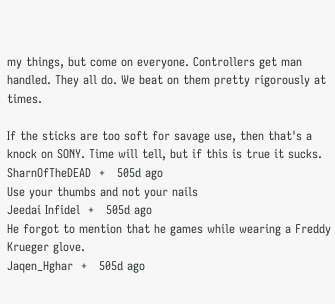my things, but come on everyone. Controllers get man handled. They all do. We beat on them pretty rigorously at times.

If the sticks are too soft for savage use, then that's a knock on SONY. Time will tell, but if this is true it sucks.
SharnOfTheDEAD  +   505d ago
Use your thumbs and not your nails
Jeedai Infidel  +   505d ago
He forgot to mention that he games while wearing a Freddy Krueger glove.
Jaqen_Hghar  +   505d ago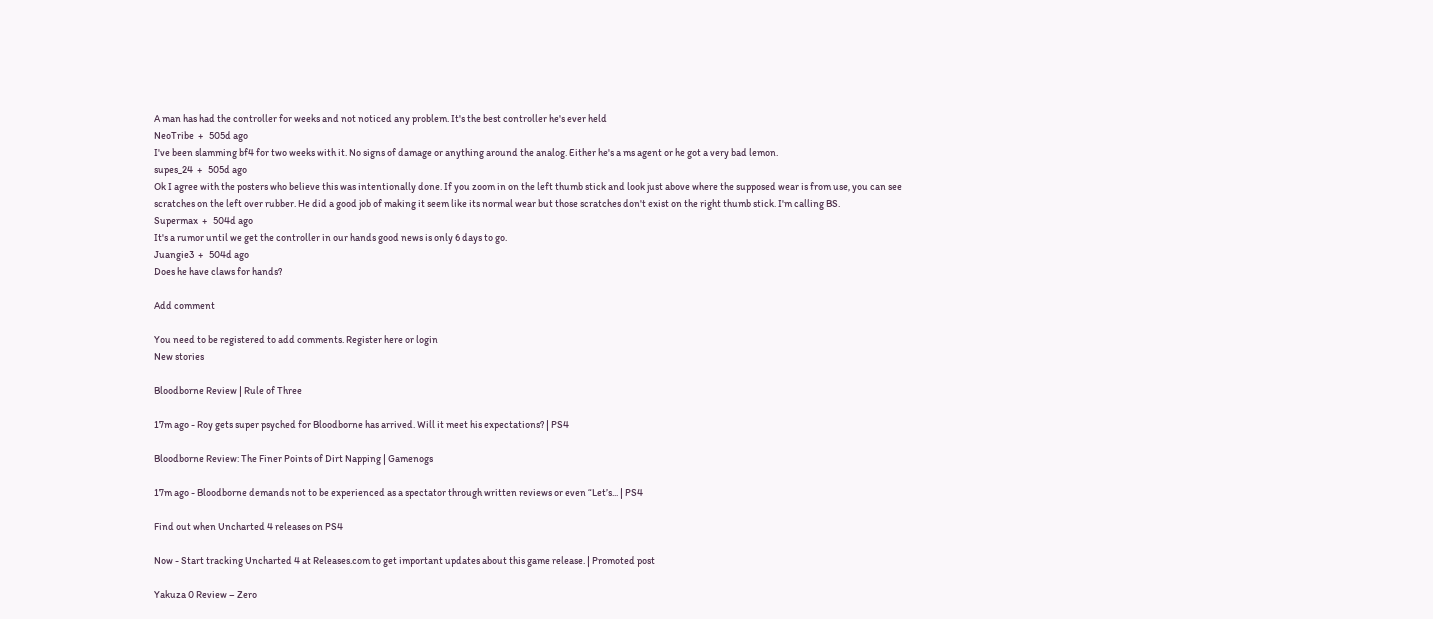A man has had the controller for weeks and not noticed any problem. It's the best controller he's ever held
NeoTribe  +   505d ago
I've been slamming bf4 for two weeks with it. No signs of damage or anything around the analog. Either he's a ms agent or he got a very bad lemon.
supes_24  +   505d ago
Ok I agree with the posters who believe this was intentionally done. If you zoom in on the left thumb stick and look just above where the supposed wear is from use, you can see scratches on the left over rubber. He did a good job of making it seem like its normal wear but those scratches don't exist on the right thumb stick. I'm calling BS.
Supermax  +   504d ago
It's a rumor until we get the controller in our hands good news is only 6 days to go.
Juangie3  +   504d ago
Does he have claws for hands?

Add comment

You need to be registered to add comments. Register here or login
New stories

Bloodborne Review | Rule of Three

17m ago - Roy gets super psyched for Bloodborne has arrived. Will it meet his expectations? | PS4

Bloodborne Review: The Finer Points of Dirt Napping | Gamenogs

17m ago - Bloodborne demands not to be experienced as a spectator through written reviews or even “Let’s... | PS4

Find out when Uncharted 4 releases on PS4

Now - Start tracking Uncharted 4 at Releases.com to get important updates about this game release. | Promoted post

Yakuza 0 Review – Zero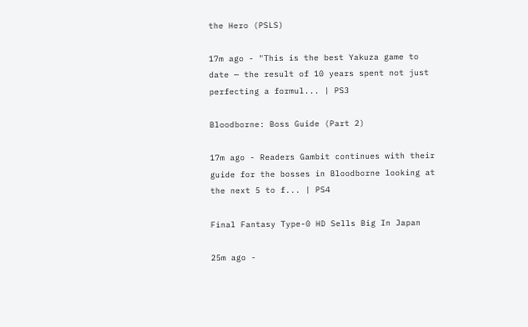the Hero (PSLS)

17m ago - "This is the best Yakuza game to date — the result of 10 years spent not just perfecting a formul... | PS3

Bloodborne: Boss Guide (Part 2)

17m ago - Readers Gambit continues with their guide for the bosses in Bloodborne looking at the next 5 to f... | PS4

Final Fantasy Type-0 HD Sells Big In Japan

25m ago -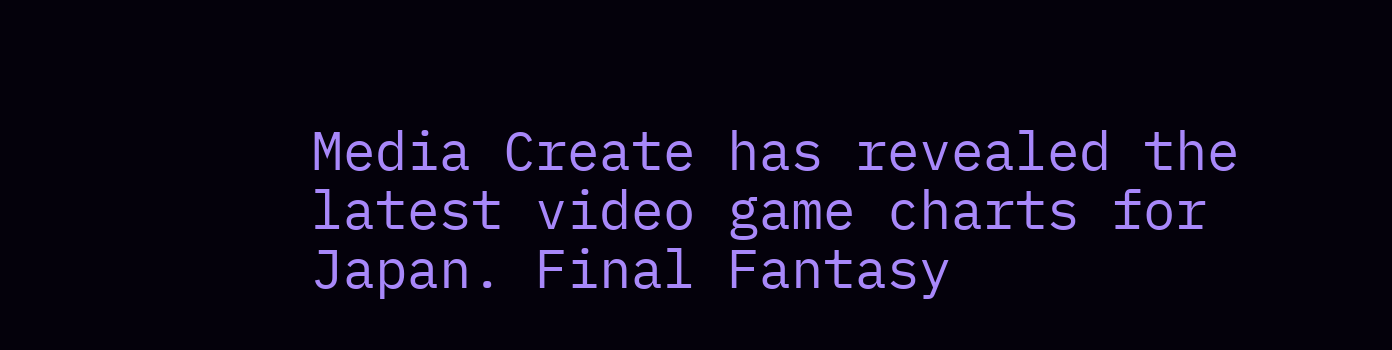Media Create has revealed the latest video game charts for Japan. Final Fantasy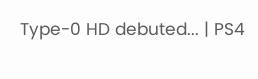Type-0 HD debuted... | PS4